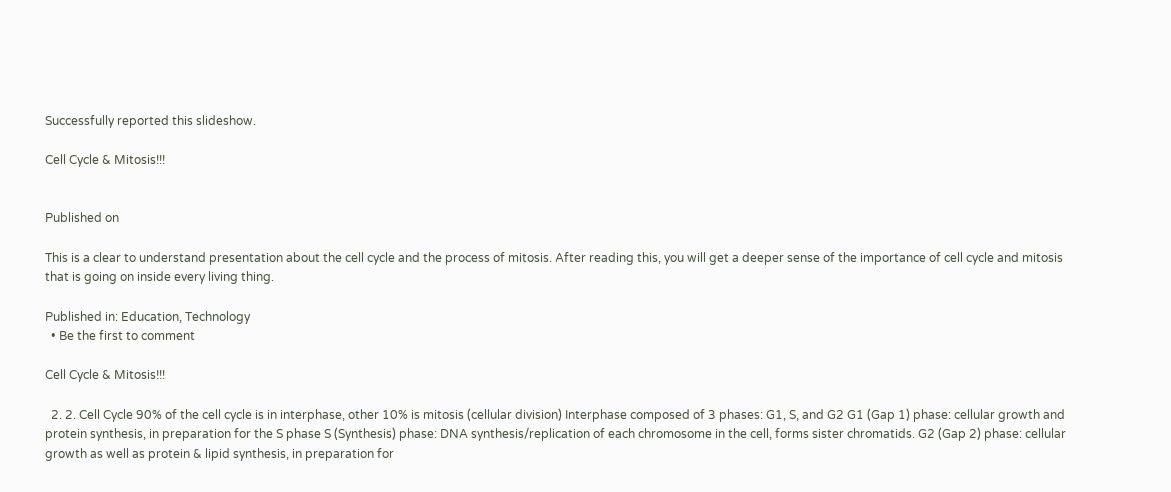Successfully reported this slideshow.

Cell Cycle & Mitosis!!!


Published on

This is a clear to understand presentation about the cell cycle and the process of mitosis. After reading this, you will get a deeper sense of the importance of cell cycle and mitosis that is going on inside every living thing.

Published in: Education, Technology
  • Be the first to comment

Cell Cycle & Mitosis!!!

  2. 2. Cell Cycle 90% of the cell cycle is in interphase, other 10% is mitosis (cellular division) Interphase composed of 3 phases: G1, S, and G2 G1 (Gap 1) phase: cellular growth and protein synthesis, in preparation for the S phase S (Synthesis) phase: DNA synthesis/replication of each chromosome in the cell, forms sister chromatids. G2 (Gap 2) phase: cellular growth as well as protein & lipid synthesis, in preparation for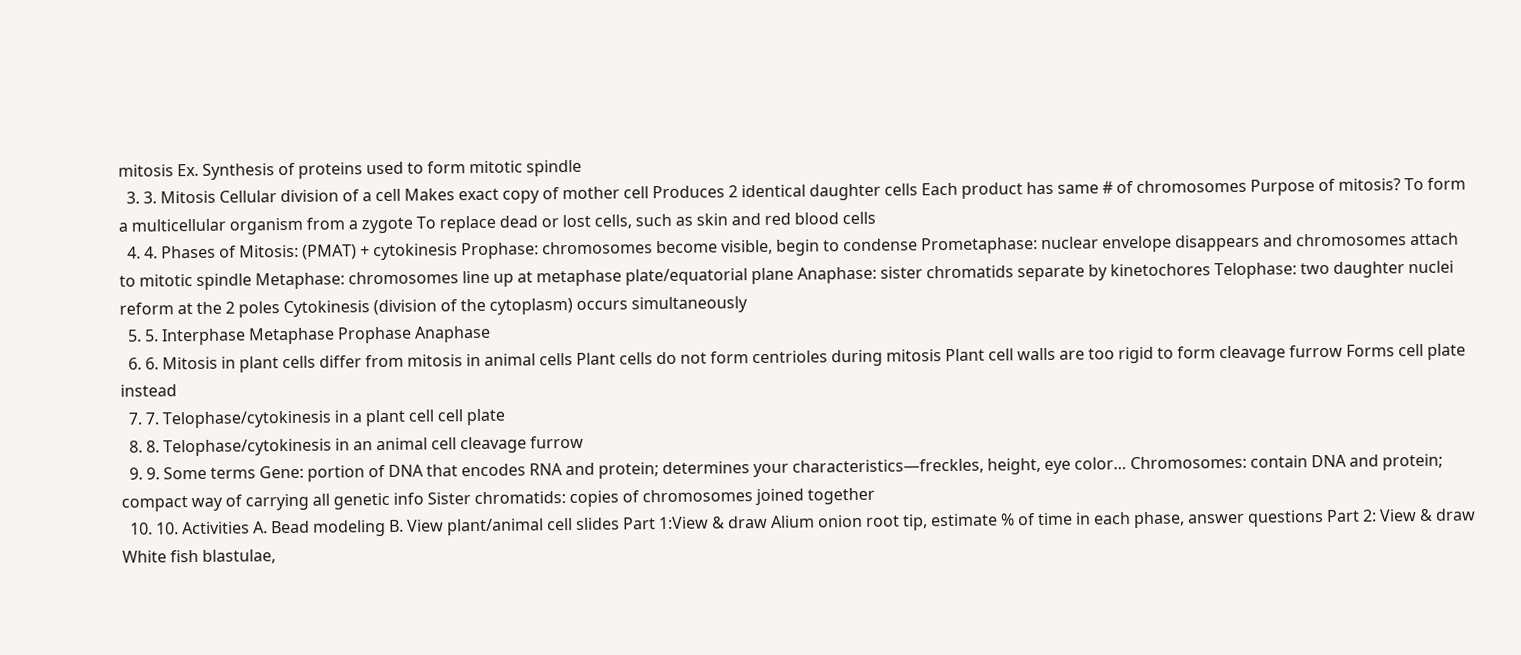mitosis Ex. Synthesis of proteins used to form mitotic spindle
  3. 3. Mitosis Cellular division of a cell Makes exact copy of mother cell Produces 2 identical daughter cells Each product has same # of chromosomes Purpose of mitosis? To form a multicellular organism from a zygote To replace dead or lost cells, such as skin and red blood cells
  4. 4. Phases of Mitosis: (PMAT) + cytokinesis Prophase: chromosomes become visible, begin to condense Prometaphase: nuclear envelope disappears and chromosomes attach to mitotic spindle Metaphase: chromosomes line up at metaphase plate/equatorial plane Anaphase: sister chromatids separate by kinetochores Telophase: two daughter nuclei reform at the 2 poles Cytokinesis (division of the cytoplasm) occurs simultaneously
  5. 5. Interphase Metaphase Prophase Anaphase
  6. 6. Mitosis in plant cells differ from mitosis in animal cells Plant cells do not form centrioles during mitosis Plant cell walls are too rigid to form cleavage furrow Forms cell plate instead
  7. 7. Telophase/cytokinesis in a plant cell cell plate
  8. 8. Telophase/cytokinesis in an animal cell cleavage furrow
  9. 9. Some terms Gene: portion of DNA that encodes RNA and protein; determines your characteristics—freckles, height, eye color… Chromosomes: contain DNA and protein; compact way of carrying all genetic info Sister chromatids: copies of chromosomes joined together
  10. 10. Activities A. Bead modeling B. View plant/animal cell slides Part 1:View & draw Alium onion root tip, estimate % of time in each phase, answer questions Part 2: View & draw White fish blastulae,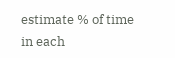estimate % of time in each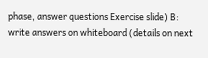phase, answer questions Exercise slide) B: write answers on whiteboard (details on next